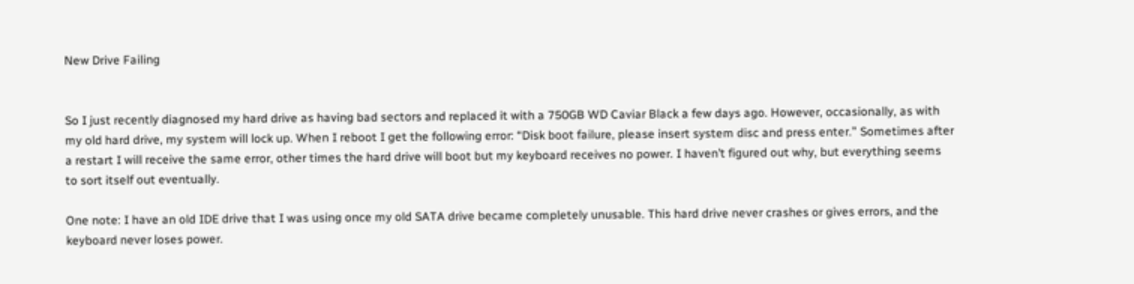New Drive Failing


So I just recently diagnosed my hard drive as having bad sectors and replaced it with a 750GB WD Caviar Black a few days ago. However, occasionally, as with my old hard drive, my system will lock up. When I reboot I get the following error: “Disk boot failure, please insert system disc and press enter.” Sometimes after a restart I will receive the same error, other times the hard drive will boot but my keyboard receives no power. I haven’t figured out why, but everything seems to sort itself out eventually.

One note: I have an old IDE drive that I was using once my old SATA drive became completely unusable. This hard drive never crashes or gives errors, and the keyboard never loses power.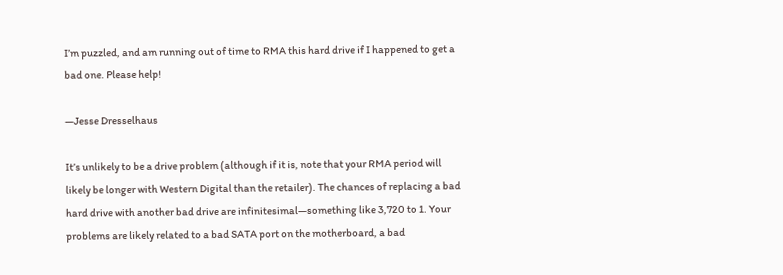I’m puzzled, and am running out of time to RMA this hard drive if I happened to get a bad one. Please help!

—Jesse Dresselhaus

It’s unlikely to be a drive problem (although if it is, note that your RMA period will likely be longer with Western Digital than the retailer). The chances of replacing a bad hard drive with another bad drive are infinitesimal—something like 3,720 to 1. Your problems are likely related to a bad SATA port on the motherboard, a bad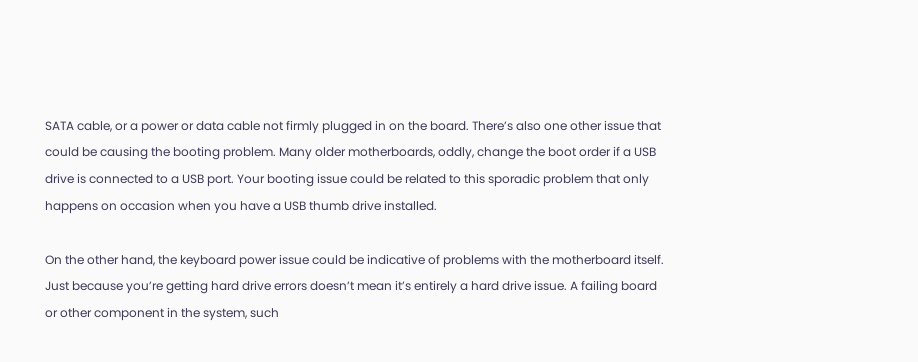SATA cable, or a power or data cable not firmly plugged in on the board. There’s also one other issue that could be causing the booting problem. Many older motherboards, oddly, change the boot order if a USB drive is connected to a USB port. Your booting issue could be related to this sporadic problem that only happens on occasion when you have a USB thumb drive installed.

On the other hand, the keyboard power issue could be indicative of problems with the motherboard itself. Just because you’re getting hard drive errors doesn’t mean it’s entirely a hard drive issue. A failing board or other component in the system, such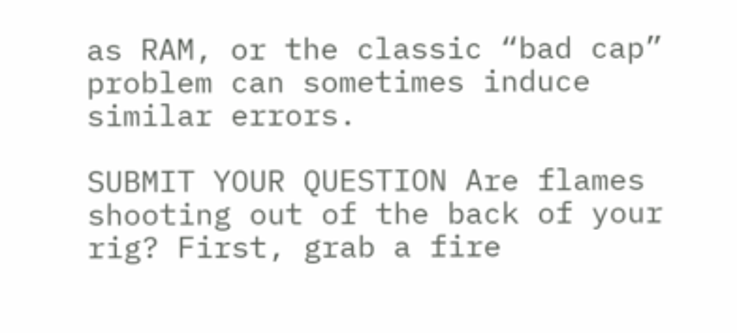as RAM, or the classic “bad cap” problem can sometimes induce similar errors.

SUBMIT YOUR QUESTION Are flames shooting out of the back of your rig? First, grab a fire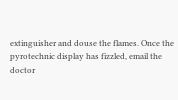extinguisher and douse the flames. Once the pyrotechnic display has fizzled, email the doctor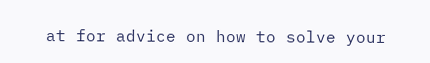at for advice on how to solve your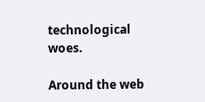technological woes.

Around the web